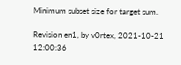Minimum subset size for target sum.

Revision en1, by v0rtex, 2021-10-21 12:00:36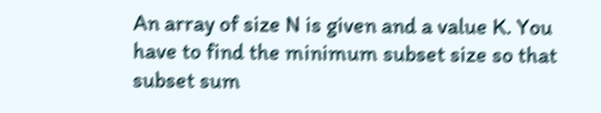An array of size N is given and a value K. You have to find the minimum subset size so that subset sum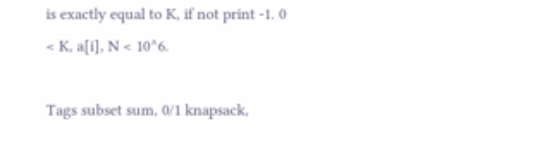is exactly equal to K, if not print -1. 0 < K, a[i], N < 10^6.

Tags subset sum, 0/1 knapsack,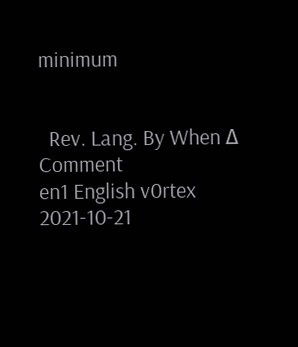minimum


  Rev. Lang. By When Δ Comment
en1 English v0rtex 2021-10-21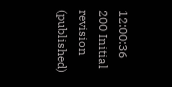12:00:36 200 Initial revision (published)